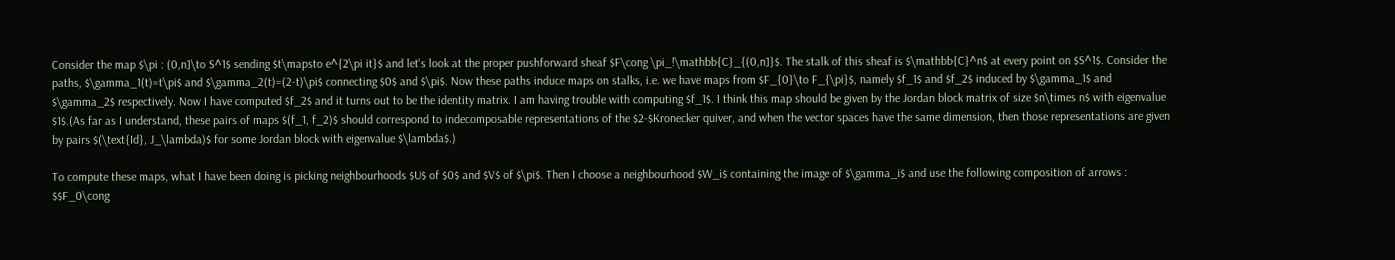Consider the map $\pi : (0,n]\to S^1$ sending $t\mapsto e^{2\pi it}$ and let's look at the proper pushforward sheaf $F\cong \pi_!\mathbb{C}_{(0,n]}$. The stalk of this sheaf is $\mathbb{C}^n$ at every point on $S^1$. Consider the paths, $\gamma_1(t)=t\pi$ and $\gamma_2(t)=(2-t)\pi$ connecting $0$ and $\pi$. Now these paths induce maps on stalks, i.e. we have maps from $F_{0}\to F_{\pi}$, namely $f_1$ and $f_2$ induced by $\gamma_1$ and $\gamma_2$ respectively. Now I have computed $f_2$ and it turns out to be the identity matrix. I am having trouble with computing $f_1$. I think this map should be given by the Jordan block matrix of size $n\times n$ with eigenvalue $1$.(As far as I understand, these pairs of maps $(f_1, f_2)$ should correspond to indecomposable representations of the $2-$Kronecker quiver, and when the vector spaces have the same dimension, then those representations are given by pairs $(\text{Id}, J_\lambda)$ for some Jordan block with eigenvalue $\lambda$.)

To compute these maps, what I have been doing is picking neighbourhoods $U$ of $0$ and $V$ of $\pi$. Then I choose a neighbourhood $W_i$ containing the image of $\gamma_i$ and use the following composition of arrows : $$F_0\cong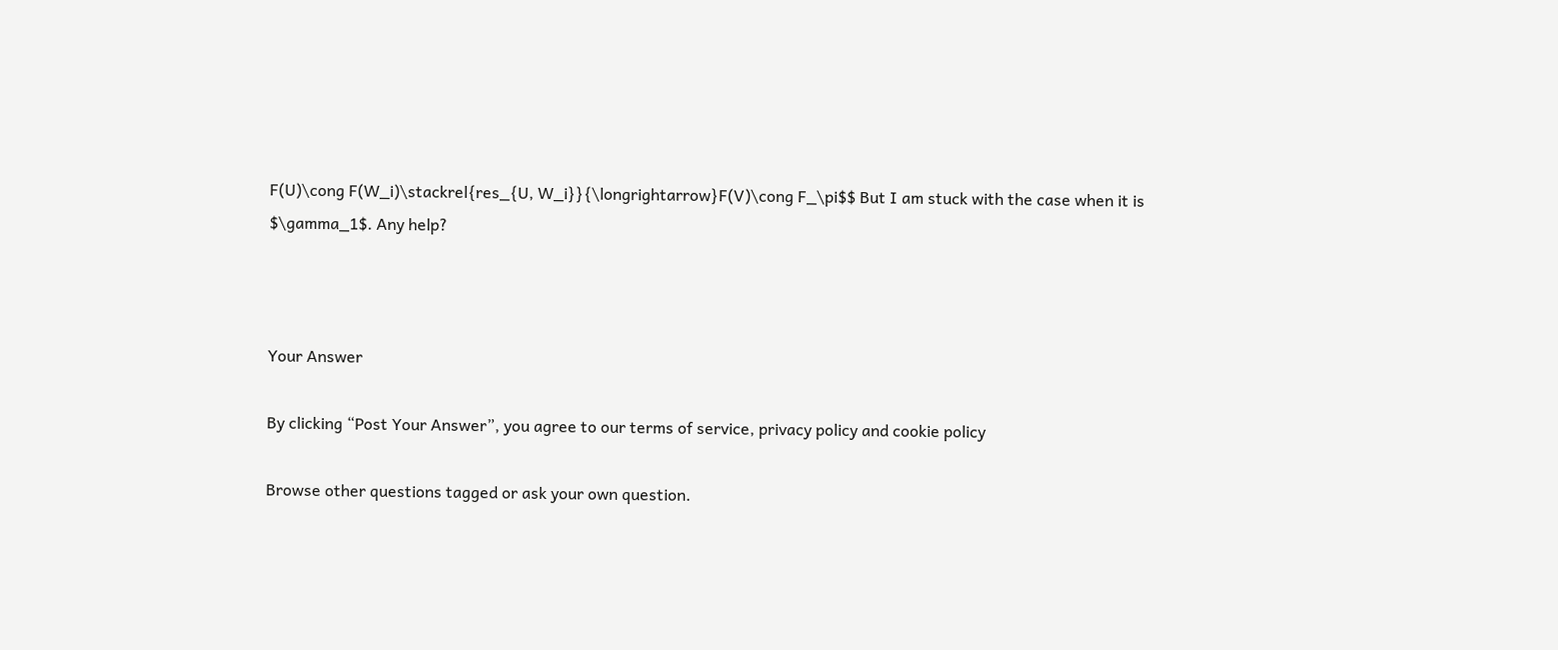F(U)\cong F(W_i)\stackrel{res_{U, W_i}}{\longrightarrow}F(V)\cong F_\pi$$ But I am stuck with the case when it is $\gamma_1$. Any help?



Your Answer

By clicking “Post Your Answer”, you agree to our terms of service, privacy policy and cookie policy

Browse other questions tagged or ask your own question.